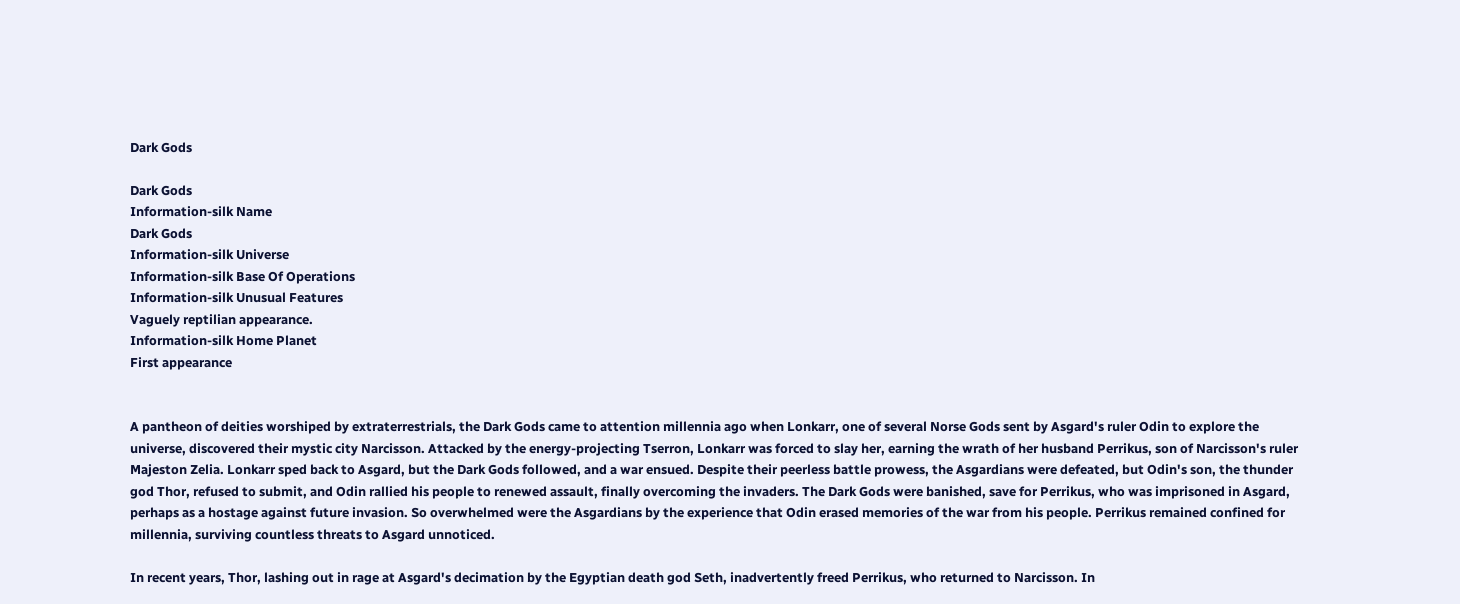Dark Gods

Dark Gods
Information-silk Name
Dark Gods
Information-silk Universe
Information-silk Base Of Operations
Information-silk Unusual Features
Vaguely reptilian appearance.
Information-silk Home Planet
First appearance


A pantheon of deities worshiped by extraterrestrials, the Dark Gods came to attention millennia ago when Lonkarr, one of several Norse Gods sent by Asgard's ruler Odin to explore the universe, discovered their mystic city Narcisson. Attacked by the energy-projecting Tserron, Lonkarr was forced to slay her, earning the wrath of her husband Perrikus, son of Narcisson's ruler Majeston Zelia. Lonkarr sped back to Asgard, but the Dark Gods followed, and a war ensued. Despite their peerless battle prowess, the Asgardians were defeated, but Odin's son, the thunder god Thor, refused to submit, and Odin rallied his people to renewed assault, finally overcoming the invaders. The Dark Gods were banished, save for Perrikus, who was imprisoned in Asgard, perhaps as a hostage against future invasion. So overwhelmed were the Asgardians by the experience that Odin erased memories of the war from his people. Perrikus remained confined for millennia, surviving countless threats to Asgard unnoticed.

In recent years, Thor, lashing out in rage at Asgard's decimation by the Egyptian death god Seth, inadvertently freed Perrikus, who returned to Narcisson. In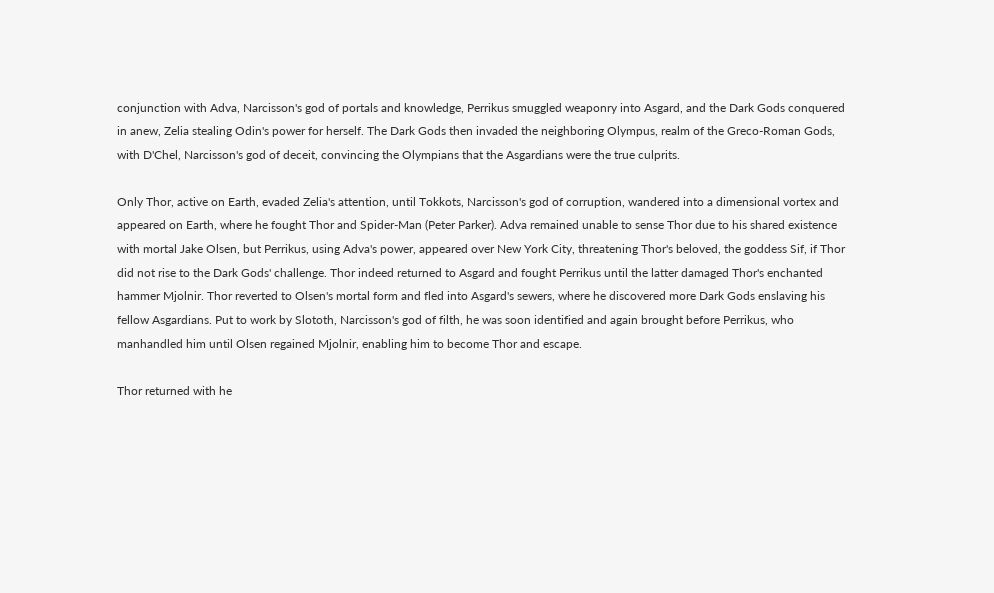conjunction with Adva, Narcisson's god of portals and knowledge, Perrikus smuggled weaponry into Asgard, and the Dark Gods conquered in anew, Zelia stealing Odin's power for herself. The Dark Gods then invaded the neighboring Olympus, realm of the Greco-Roman Gods, with D'Chel, Narcisson's god of deceit, convincing the Olympians that the Asgardians were the true culprits.

Only Thor, active on Earth, evaded Zelia's attention, until Tokkots, Narcisson's god of corruption, wandered into a dimensional vortex and appeared on Earth, where he fought Thor and Spider-Man (Peter Parker). Adva remained unable to sense Thor due to his shared existence with mortal Jake Olsen, but Perrikus, using Adva's power, appeared over New York City, threatening Thor's beloved, the goddess Sif, if Thor did not rise to the Dark Gods' challenge. Thor indeed returned to Asgard and fought Perrikus until the latter damaged Thor's enchanted hammer Mjolnir. Thor reverted to Olsen's mortal form and fled into Asgard's sewers, where he discovered more Dark Gods enslaving his fellow Asgardians. Put to work by Slototh, Narcisson's god of filth, he was soon identified and again brought before Perrikus, who manhandled him until Olsen regained Mjolnir, enabling him to become Thor and escape.

Thor returned with he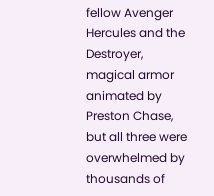fellow Avenger Hercules and the Destroyer, magical armor animated by Preston Chase, but all three were overwhelmed by thousands of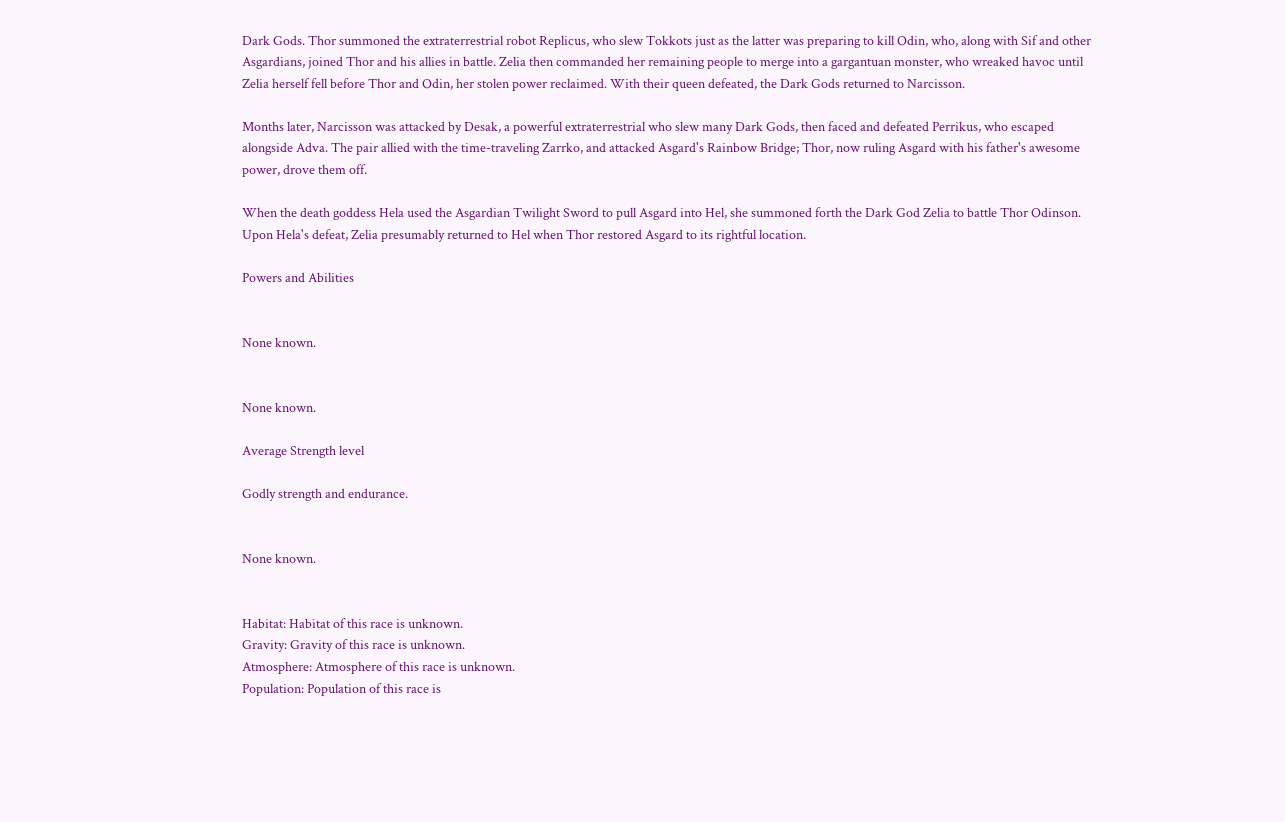Dark Gods. Thor summoned the extraterrestrial robot Replicus, who slew Tokkots just as the latter was preparing to kill Odin, who, along with Sif and other Asgardians, joined Thor and his allies in battle. Zelia then commanded her remaining people to merge into a gargantuan monster, who wreaked havoc until Zelia herself fell before Thor and Odin, her stolen power reclaimed. With their queen defeated, the Dark Gods returned to Narcisson.

Months later, Narcisson was attacked by Desak, a powerful extraterrestrial who slew many Dark Gods, then faced and defeated Perrikus, who escaped alongside Adva. The pair allied with the time-traveling Zarrko, and attacked Asgard's Rainbow Bridge; Thor, now ruling Asgard with his father's awesome power, drove them off.

When the death goddess Hela used the Asgardian Twilight Sword to pull Asgard into Hel, she summoned forth the Dark God Zelia to battle Thor Odinson. Upon Hela's defeat, Zelia presumably returned to Hel when Thor restored Asgard to its rightful location.

Powers and Abilities


None known.


None known.

Average Strength level

Godly strength and endurance.


None known.


Habitat: Habitat of this race is unknown.
Gravity: Gravity of this race is unknown.
Atmosphere: Atmosphere of this race is unknown.
Population: Population of this race is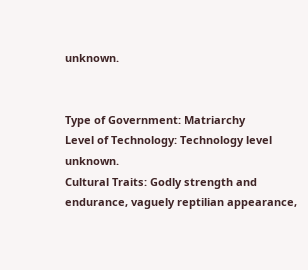unknown.


Type of Government: Matriarchy
Level of Technology: Technology level unknown.
Cultural Traits: Godly strength and endurance, vaguely reptilian appearance,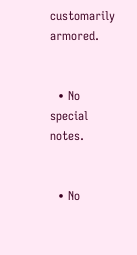customarily armored.


  • No special notes.


  • No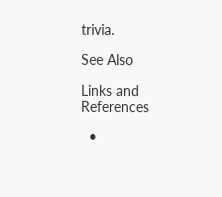trivia.

See Also

Links and References

  •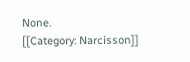None.
[[Category: Narcisson]]